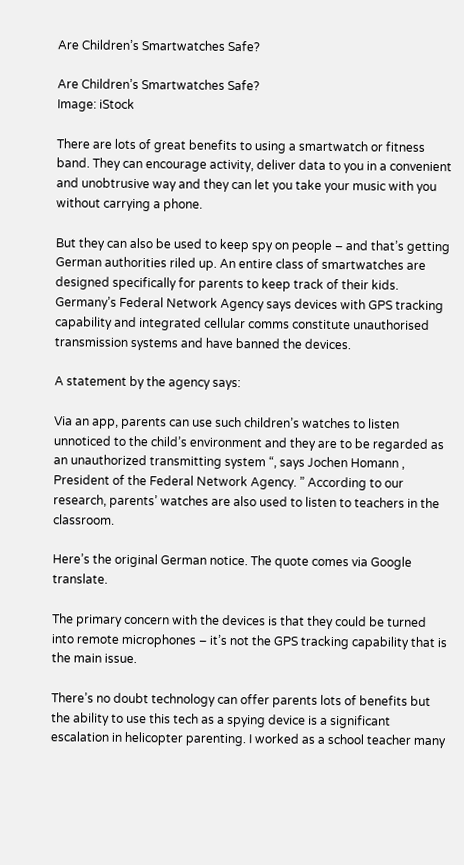Are Children’s Smartwatches Safe?

Are Children’s Smartwatches Safe?
Image: iStock

There are lots of great benefits to using a smartwatch or fitness band. They can encourage activity, deliver data to you in a convenient and unobtrusive way and they can let you take your music with you without carrying a phone.

But they can also be used to keep spy on people – and that’s getting German authorities riled up. An entire class of smartwatches are designed specifically for parents to keep track of their kids. Germany’s Federal Network Agency says devices with GPS tracking capability and integrated cellular comms constitute unauthorised transmission systems and have banned the devices.

A statement by the agency says:

Via an app, parents can use such children’s watches to listen unnoticed to the child’s environment and they are to be regarded as an unauthorized transmitting system “, says Jochen Homann , President of the Federal Network Agency. ” According to our research, parents’ watches are also used to listen to teachers in the classroom.

Here’s the original German notice. The quote comes via Google translate.

The primary concern with the devices is that they could be turned into remote microphones – it’s not the GPS tracking capability that is the main issue.

There’s no doubt technology can offer parents lots of benefits but the ability to use this tech as a spying device is a significant escalation in helicopter parenting. I worked as a school teacher many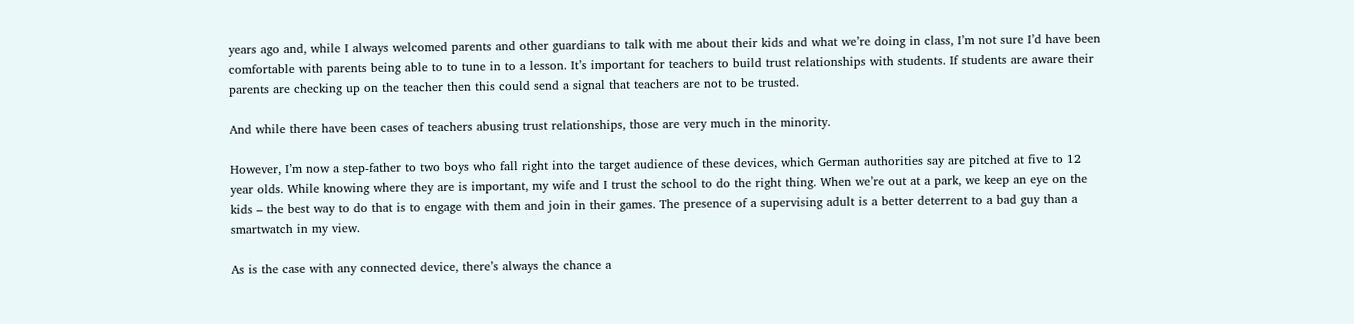years ago and, while I always welcomed parents and other guardians to talk with me about their kids and what we’re doing in class, I’m not sure I’d have been comfortable with parents being able to to tune in to a lesson. It’s important for teachers to build trust relationships with students. If students are aware their parents are checking up on the teacher then this could send a signal that teachers are not to be trusted.

And while there have been cases of teachers abusing trust relationships, those are very much in the minority.

However, I’m now a step-father to two boys who fall right into the target audience of these devices, which German authorities say are pitched at five to 12 year olds. While knowing where they are is important, my wife and I trust the school to do the right thing. When we’re out at a park, we keep an eye on the kids – the best way to do that is to engage with them and join in their games. The presence of a supervising adult is a better deterrent to a bad guy than a smartwatch in my view.

As is the case with any connected device, there’s always the chance a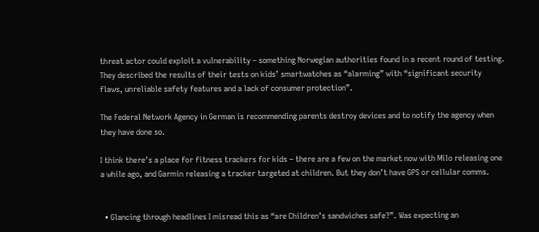threat actor could exploit a vulnerability – something Norwegian authorities found in a recent round of testing. They described the results of their tests on kids’ smartwatches as “alarming” with “significant security flaws, unreliable safety features and a lack of consumer protection”.

The Federal Network Agency in German is recommending parents destroy devices and to notify the agency when they have done so.

I think there’s a place for fitness trackers for kids – there are a few on the market now with Milo releasing one a while ago, and Garmin releasing a tracker targeted at children. But they don’t have GPS or cellular comms.


  • Glancing through headlines I misread this as “are Children’s sandwiches safe?”. Was expecting an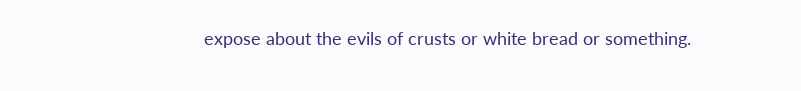expose about the evils of crusts or white bread or something.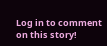Log in to comment on this story!